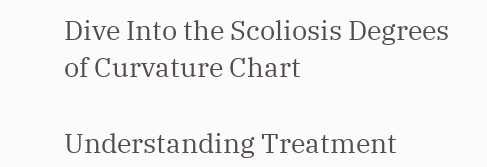Dive Into the Scoliosis Degrees of Curvature Chart

Understanding Treatment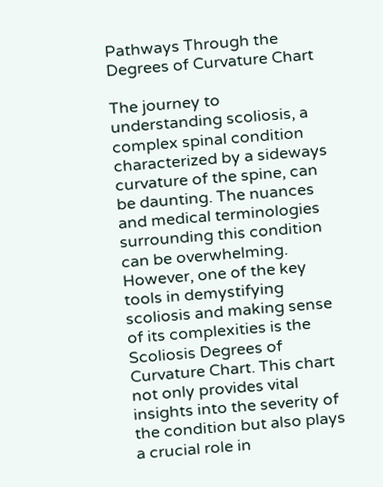Pathways Through the Degrees of Curvature Chart

The journey to understanding scoliosis, a complex spinal condition characterized by a sideways curvature of the spine, can be daunting. The nuances and medical terminologies surrounding this condition can be overwhelming. However, one of the key tools in demystifying scoliosis and making sense of its complexities is the Scoliosis Degrees of Curvature Chart. This chart not only provides vital insights into the severity of the condition but also plays a crucial role in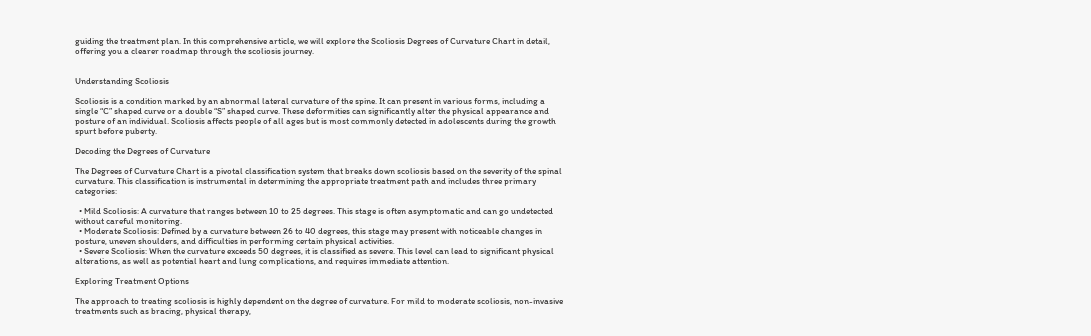guiding the treatment plan. In this comprehensive article, we will explore the Scoliosis Degrees of Curvature Chart in detail, offering you a clearer roadmap through the scoliosis journey.


Understanding Scoliosis

Scoliosis is a condition marked by an abnormal lateral curvature of the spine. It can present in various forms, including a single “C” shaped curve or a double “S” shaped curve. These deformities can significantly alter the physical appearance and posture of an individual. Scoliosis affects people of all ages but is most commonly detected in adolescents during the growth spurt before puberty.

Decoding the Degrees of Curvature

The Degrees of Curvature Chart is a pivotal classification system that breaks down scoliosis based on the severity of the spinal curvature. This classification is instrumental in determining the appropriate treatment path and includes three primary categories:

  • Mild Scoliosis: A curvature that ranges between 10 to 25 degrees. This stage is often asymptomatic and can go undetected without careful monitoring.
  • Moderate Scoliosis: Defined by a curvature between 26 to 40 degrees, this stage may present with noticeable changes in posture, uneven shoulders, and difficulties in performing certain physical activities.
  • Severe Scoliosis: When the curvature exceeds 50 degrees, it is classified as severe. This level can lead to significant physical alterations, as well as potential heart and lung complications, and requires immediate attention.

Exploring Treatment Options

The approach to treating scoliosis is highly dependent on the degree of curvature. For mild to moderate scoliosis, non-invasive treatments such as bracing, physical therapy,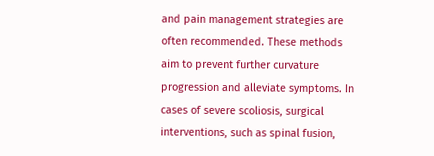and pain management strategies are often recommended. These methods aim to prevent further curvature progression and alleviate symptoms. In cases of severe scoliosis, surgical interventions, such as spinal fusion,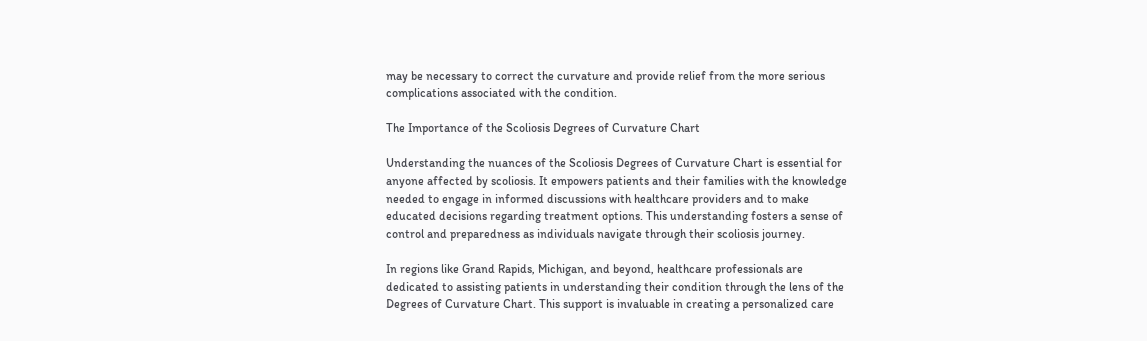may be necessary to correct the curvature and provide relief from the more serious complications associated with the condition.

The Importance of the Scoliosis Degrees of Curvature Chart

Understanding the nuances of the Scoliosis Degrees of Curvature Chart is essential for anyone affected by scoliosis. It empowers patients and their families with the knowledge needed to engage in informed discussions with healthcare providers and to make educated decisions regarding treatment options. This understanding fosters a sense of control and preparedness as individuals navigate through their scoliosis journey.

In regions like Grand Rapids, Michigan, and beyond, healthcare professionals are dedicated to assisting patients in understanding their condition through the lens of the Degrees of Curvature Chart. This support is invaluable in creating a personalized care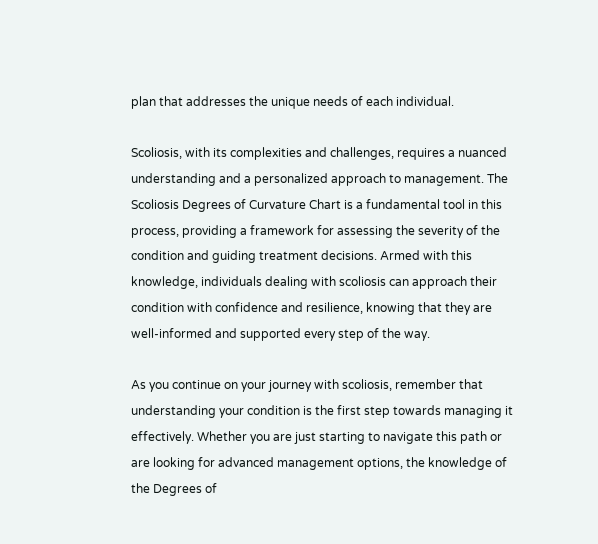plan that addresses the unique needs of each individual.

Scoliosis, with its complexities and challenges, requires a nuanced understanding and a personalized approach to management. The Scoliosis Degrees of Curvature Chart is a fundamental tool in this process, providing a framework for assessing the severity of the condition and guiding treatment decisions. Armed with this knowledge, individuals dealing with scoliosis can approach their condition with confidence and resilience, knowing that they are well-informed and supported every step of the way.

As you continue on your journey with scoliosis, remember that understanding your condition is the first step towards managing it effectively. Whether you are just starting to navigate this path or are looking for advanced management options, the knowledge of the Degrees of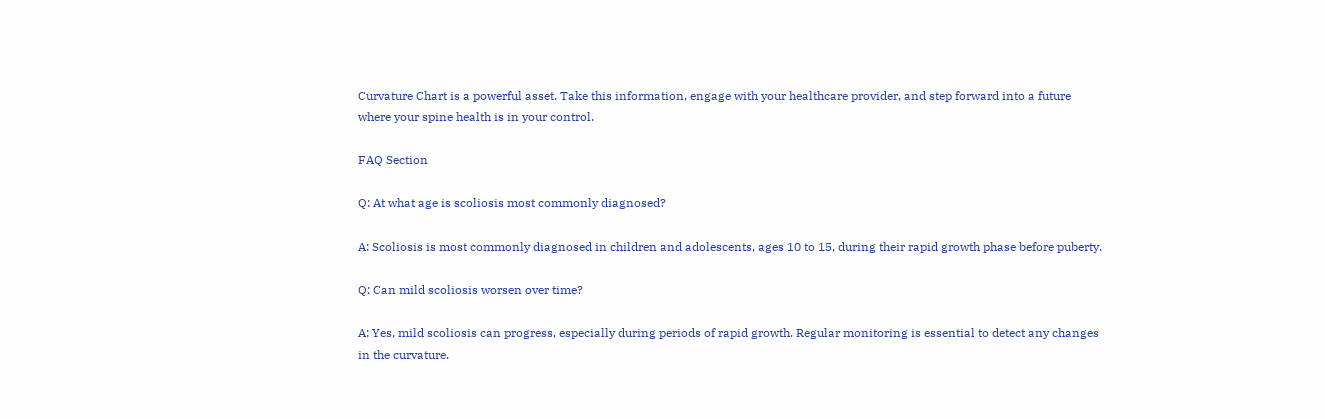Curvature Chart is a powerful asset. Take this information, engage with your healthcare provider, and step forward into a future where your spine health is in your control.

FAQ Section

Q: At what age is scoliosis most commonly diagnosed?

A: Scoliosis is most commonly diagnosed in children and adolescents, ages 10 to 15, during their rapid growth phase before puberty.

Q: Can mild scoliosis worsen over time?

A: Yes, mild scoliosis can progress, especially during periods of rapid growth. Regular monitoring is essential to detect any changes in the curvature.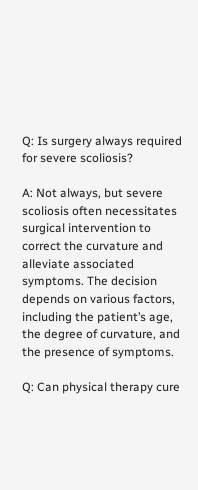Q: Is surgery always required for severe scoliosis?

A: Not always, but severe scoliosis often necessitates surgical intervention to correct the curvature and alleviate associated symptoms. The decision depends on various factors, including the patient’s age, the degree of curvature, and the presence of symptoms.

Q: Can physical therapy cure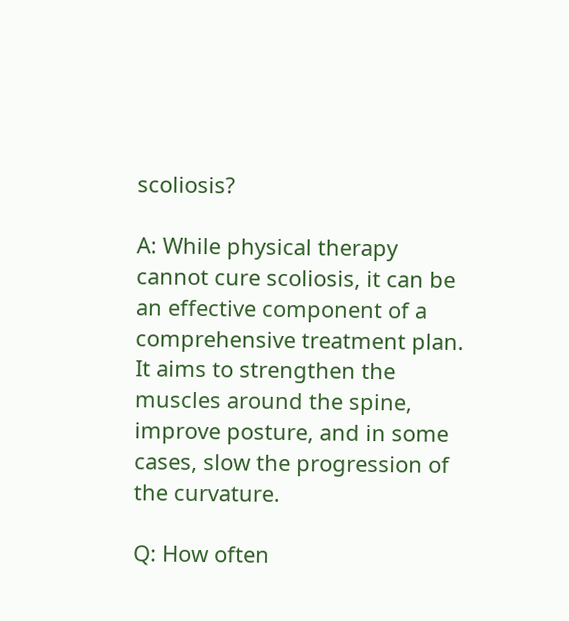scoliosis?

A: While physical therapy cannot cure scoliosis, it can be an effective component of a comprehensive treatment plan. It aims to strengthen the muscles around the spine, improve posture, and in some cases, slow the progression of the curvature.

Q: How often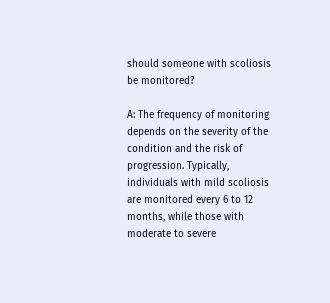should someone with scoliosis be monitored?

A: The frequency of monitoring depends on the severity of the condition and the risk of progression. Typically, individuals with mild scoliosis are monitored every 6 to 12 months, while those with moderate to severe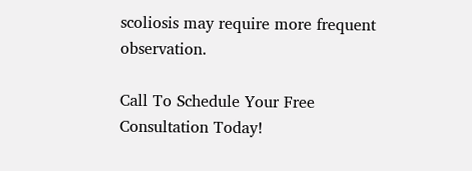scoliosis may require more frequent observation.

Call To Schedule Your Free Consultation Today!